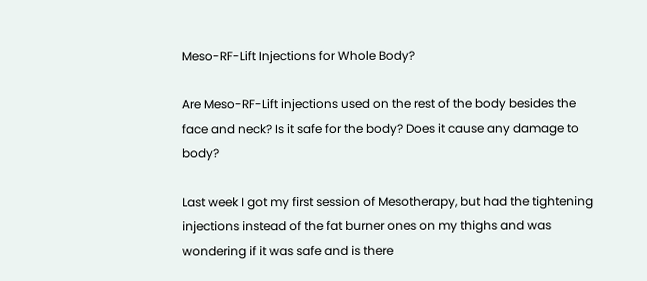Meso-RF-Lift Injections for Whole Body?

Are Meso-RF-Lift injections used on the rest of the body besides the face and neck? Is it safe for the body? Does it cause any damage to body?

Last week I got my first session of Mesotherapy, but had the tightening injections instead of the fat burner ones on my thighs and was wondering if it was safe and is there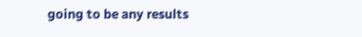going to be any results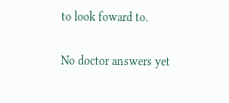to look foward to.

No doctor answers yet